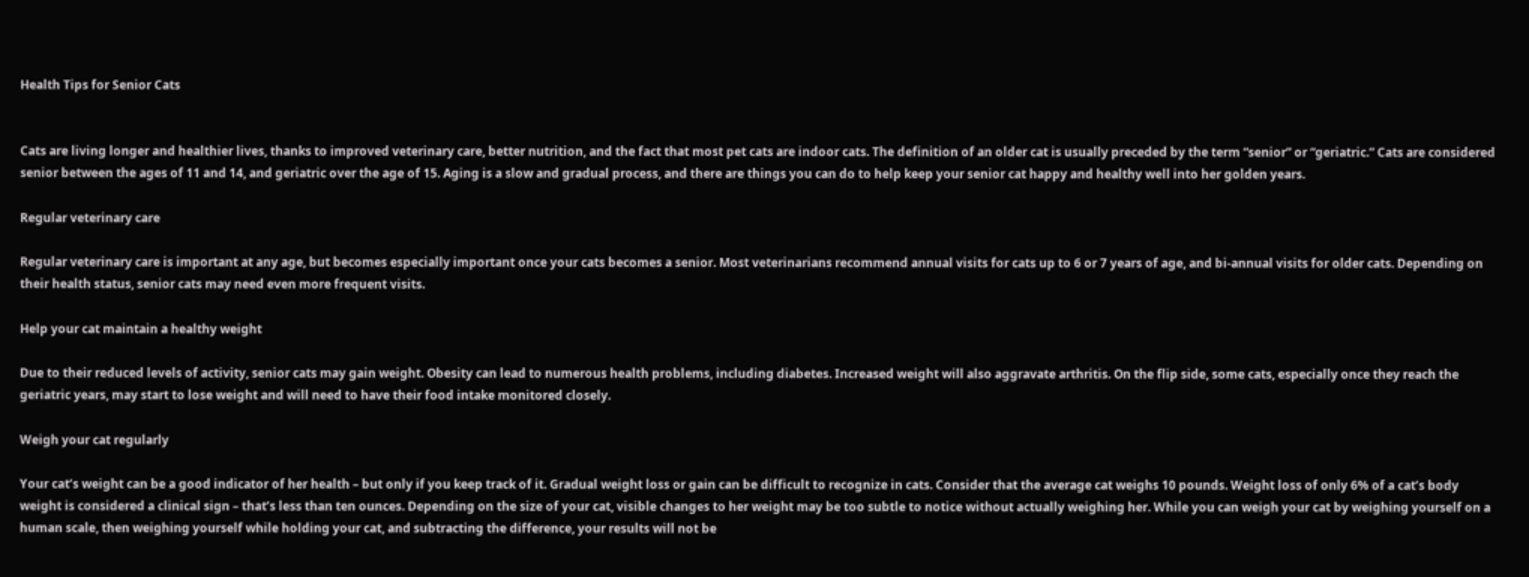Health Tips for Senior Cats


Cats are living longer and healthier lives, thanks to improved veterinary care, better nutrition, and the fact that most pet cats are indoor cats. The definition of an older cat is usually preceded by the term “senior” or “geriatric.” Cats are considered senior between the ages of 11 and 14, and geriatric over the age of 15. Aging is a slow and gradual process, and there are things you can do to help keep your senior cat happy and healthy well into her golden years.

Regular veterinary care

Regular veterinary care is important at any age, but becomes especially important once your cats becomes a senior. Most veterinarians recommend annual visits for cats up to 6 or 7 years of age, and bi-annual visits for older cats. Depending on their health status, senior cats may need even more frequent visits.

Help your cat maintain a healthy weight

Due to their reduced levels of activity, senior cats may gain weight. Obesity can lead to numerous health problems, including diabetes. Increased weight will also aggravate arthritis. On the flip side, some cats, especially once they reach the geriatric years, may start to lose weight and will need to have their food intake monitored closely.

Weigh your cat regularly

Your cat’s weight can be a good indicator of her health – but only if you keep track of it. Gradual weight loss or gain can be difficult to recognize in cats. Consider that the average cat weighs 10 pounds. Weight loss of only 6% of a cat’s body weight is considered a clinical sign – that’s less than ten ounces. Depending on the size of your cat, visible changes to her weight may be too subtle to notice without actually weighing her. While you can weigh your cat by weighing yourself on a human scale, then weighing yourself while holding your cat, and subtracting the difference, your results will not be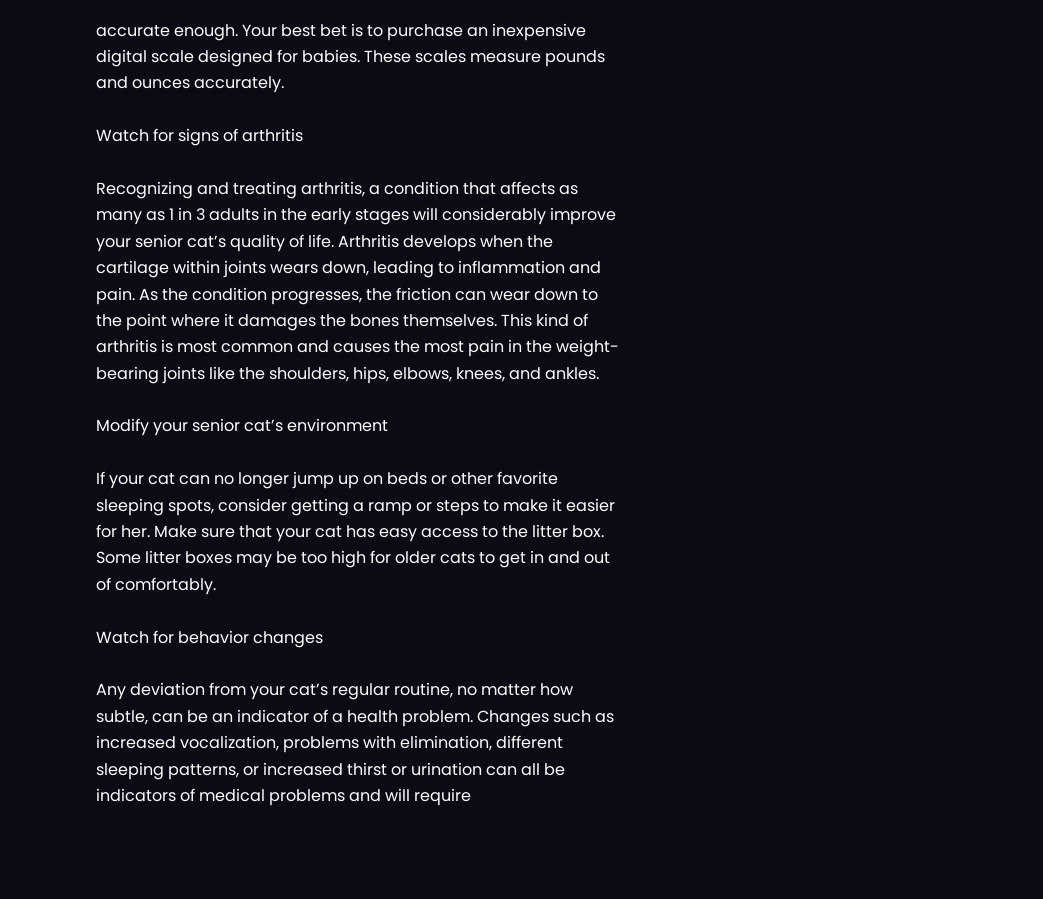accurate enough. Your best bet is to purchase an inexpensive digital scale designed for babies. These scales measure pounds and ounces accurately.

Watch for signs of arthritis

Recognizing and treating arthritis, a condition that affects as many as 1 in 3 adults in the early stages will considerably improve your senior cat’s quality of life. Arthritis develops when the cartilage within joints wears down, leading to inflammation and pain. As the condition progresses, the friction can wear down to the point where it damages the bones themselves. This kind of arthritis is most common and causes the most pain in the weight-bearing joints like the shoulders, hips, elbows, knees, and ankles.

Modify your senior cat’s environment

If your cat can no longer jump up on beds or other favorite sleeping spots, consider getting a ramp or steps to make it easier for her. Make sure that your cat has easy access to the litter box. Some litter boxes may be too high for older cats to get in and out of comfortably.

Watch for behavior changes

Any deviation from your cat’s regular routine, no matter how subtle, can be an indicator of a health problem. Changes such as increased vocalization, problems with elimination, different sleeping patterns, or increased thirst or urination can all be indicators of medical problems and will require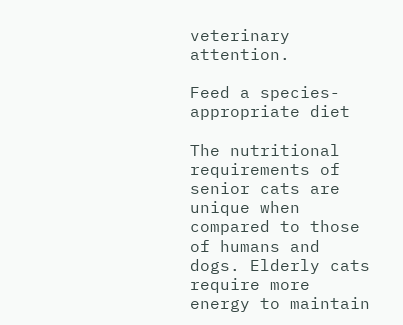veterinary attention.

Feed a species-appropriate diet

The nutritional requirements of senior cats are unique when compared to those of humans and dogs. Elderly cats require more energy to maintain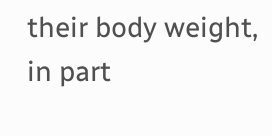their body weight, in part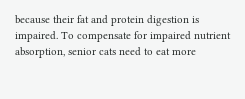because their fat and protein digestion is impaired. To compensate for impaired nutrient absorption, senior cats need to eat more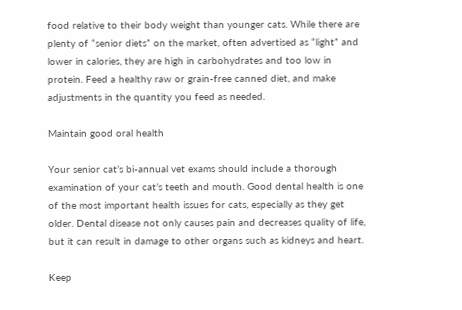food relative to their body weight than younger cats. While there are plenty of “senior diets” on the market, often advertised as “light” and lower in calories, they are high in carbohydrates and too low in protein. Feed a healthy raw or grain-free canned diet, and make adjustments in the quantity you feed as needed.

Maintain good oral health

Your senior cat’s bi-annual vet exams should include a thorough examination of your cat’s teeth and mouth. Good dental health is one of the most important health issues for cats, especially as they get older. Dental disease not only causes pain and decreases quality of life, but it can result in damage to other organs such as kidneys and heart.

Keep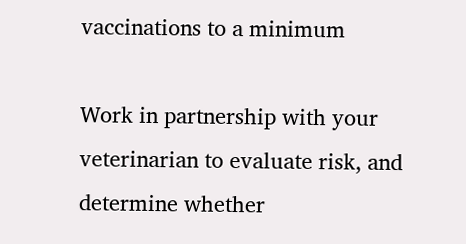vaccinations to a minimum

Work in partnership with your veterinarian to evaluate risk, and determine whether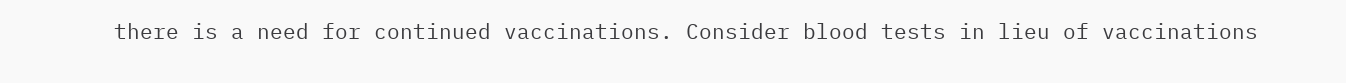there is a need for continued vaccinations. Consider blood tests in lieu of vaccinations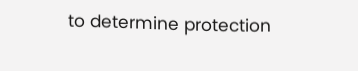to determine protection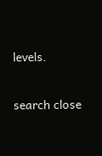levels.

search close